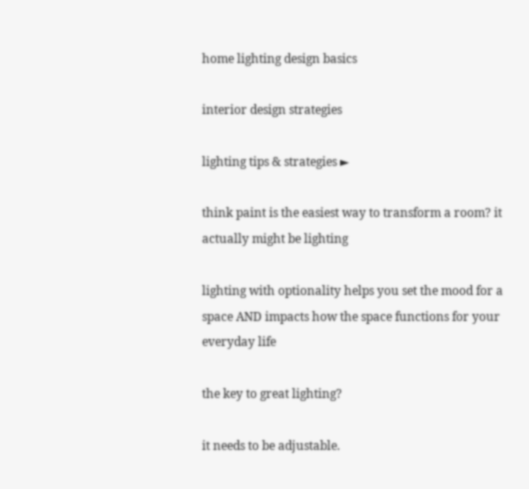home lighting design basics

interior design strategies

lighting tips & strategies ►

think paint is the easiest way to transform a room? it actually might be lighting

lighting with optionality helps you set the mood for a space AND impacts how the space functions for your everyday life

the key to great lighting?

it needs to be adjustable.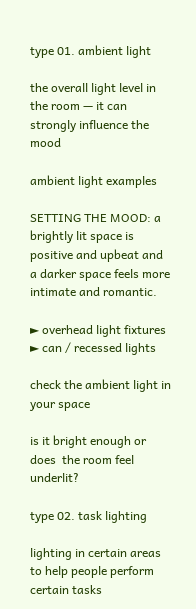type 01. ambient light

the overall light level in the room — it can strongly influence the mood

ambient light examples

SETTING THE MOOD: a brightly lit space is positive and upbeat and a darker space feels more intimate and romantic.

► overhead light fixtures ► can / recessed lights

check the ambient light in your space

is it bright enough or does  the room feel underlit?

type 02. task lighting

lighting in certain areas to help people perform certain tasks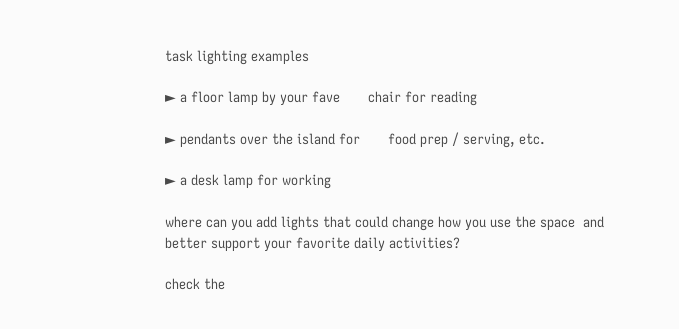task lighting examples

► a floor lamp by your fave       chair for reading

► pendants over the island for       food prep / serving, etc.

► a desk lamp for working

where can you add lights that could change how you use the space  and better support your favorite daily activities?

check the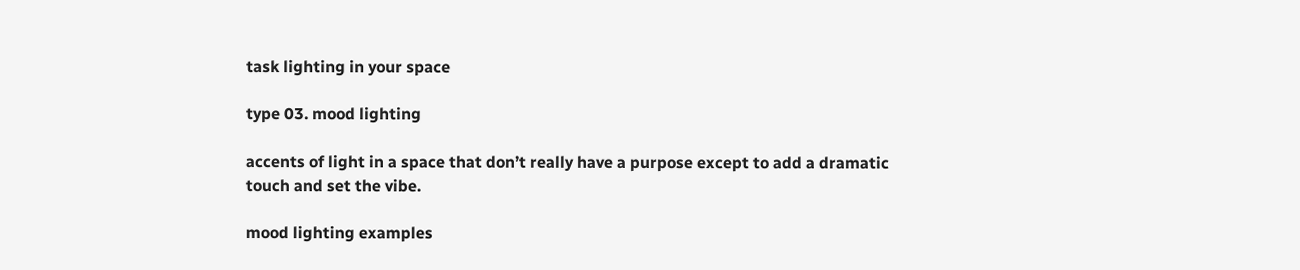task lighting in your space

type 03. mood lighting

accents of light in a space that don’t really have a purpose except to add a dramatic touch and set the vibe.

mood lighting examples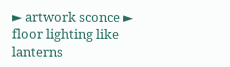► artwork sconce ► floor lighting like lanterns